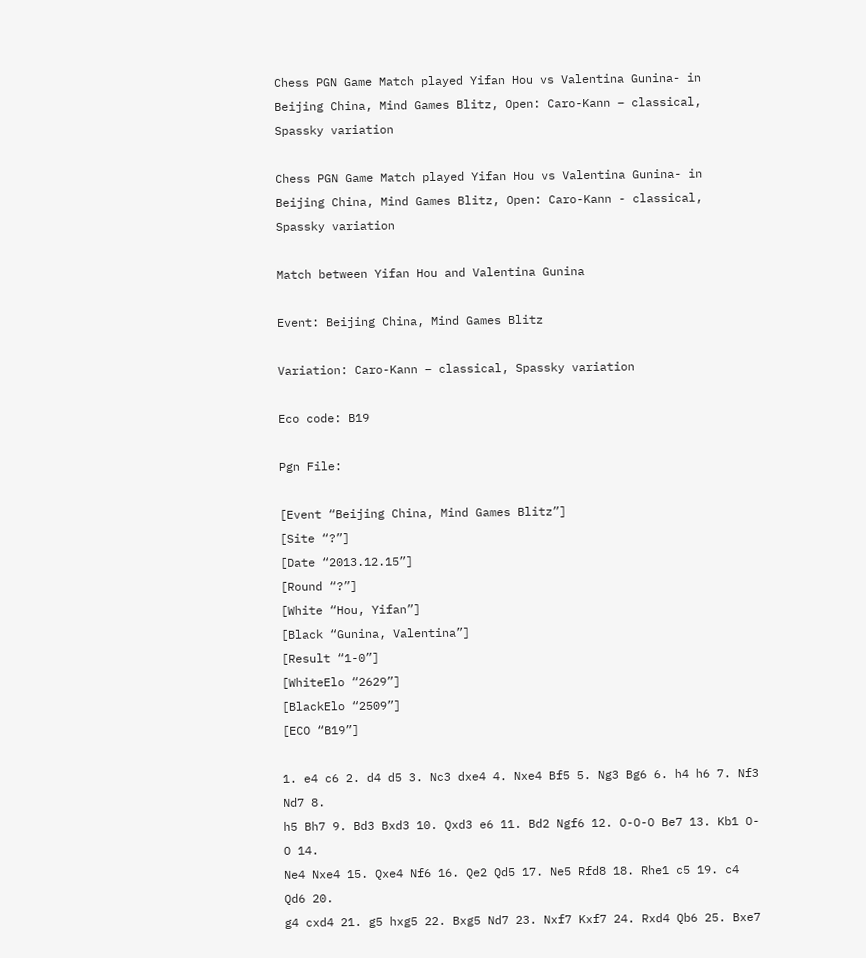Chess PGN Game Match played Yifan Hou vs Valentina Gunina- in Beijing China, Mind Games Blitz, Open: Caro-Kann – classical, Spassky variation

Chess PGN Game Match played Yifan Hou vs Valentina Gunina- in Beijing China, Mind Games Blitz, Open: Caro-Kann - classical, Spassky variation

Match between Yifan Hou and Valentina Gunina

Event: Beijing China, Mind Games Blitz

Variation: Caro-Kann – classical, Spassky variation

Eco code: B19

Pgn File:

[Event “Beijing China, Mind Games Blitz”]
[Site “?”]
[Date “2013.12.15”]
[Round “?”]
[White “Hou, Yifan”]
[Black “Gunina, Valentina”]
[Result “1-0”]
[WhiteElo “2629”]
[BlackElo “2509”]
[ECO “B19”]

1. e4 c6 2. d4 d5 3. Nc3 dxe4 4. Nxe4 Bf5 5. Ng3 Bg6 6. h4 h6 7. Nf3 Nd7 8.
h5 Bh7 9. Bd3 Bxd3 10. Qxd3 e6 11. Bd2 Ngf6 12. O-O-O Be7 13. Kb1 O-O 14.
Ne4 Nxe4 15. Qxe4 Nf6 16. Qe2 Qd5 17. Ne5 Rfd8 18. Rhe1 c5 19. c4 Qd6 20.
g4 cxd4 21. g5 hxg5 22. Bxg5 Nd7 23. Nxf7 Kxf7 24. Rxd4 Qb6 25. Bxe7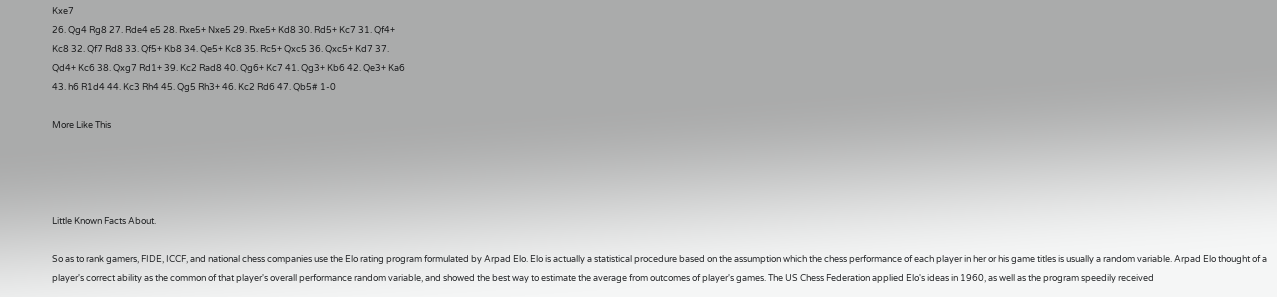Kxe7
26. Qg4 Rg8 27. Rde4 e5 28. Rxe5+ Nxe5 29. Rxe5+ Kd8 30. Rd5+ Kc7 31. Qf4+
Kc8 32. Qf7 Rd8 33. Qf5+ Kb8 34. Qe5+ Kc8 35. Rc5+ Qxc5 36. Qxc5+ Kd7 37.
Qd4+ Kc6 38. Qxg7 Rd1+ 39. Kc2 Rad8 40. Qg6+ Kc7 41. Qg3+ Kb6 42. Qe3+ Ka6
43. h6 R1d4 44. Kc3 Rh4 45. Qg5 Rh3+ 46. Kc2 Rd6 47. Qb5# 1-0

More Like This




Little Known Facts About.

So as to rank gamers, FIDE, ICCF, and national chess companies use the Elo rating program formulated by Arpad Elo. Elo is actually a statistical procedure based on the assumption which the chess performance of each player in her or his game titles is usually a random variable. Arpad Elo thought of a player's correct ability as the common of that player's overall performance random variable, and showed the best way to estimate the average from outcomes of player's games. The US Chess Federation applied Elo's ideas in 1960, as well as the program speedily received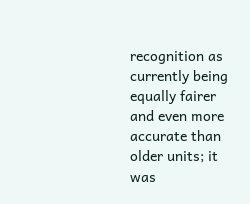recognition as currently being equally fairer and even more accurate than older units; it was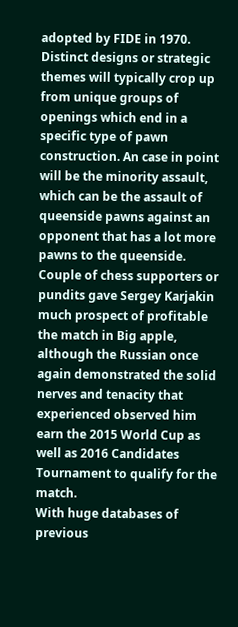adopted by FIDE in 1970.
Distinct designs or strategic themes will typically crop up from unique groups of openings which end in a specific type of pawn construction. An case in point will be the minority assault, which can be the assault of queenside pawns against an opponent that has a lot more pawns to the queenside.
Couple of chess supporters or pundits gave Sergey Karjakin much prospect of profitable the match in Big apple, although the Russian once again demonstrated the solid nerves and tenacity that experienced observed him earn the 2015 World Cup as well as 2016 Candidates Tournament to qualify for the match.
With huge databases of previous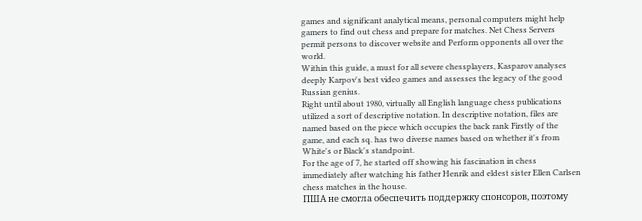games and significant analytical means, personal computers might help gamers to find out chess and prepare for matches. Net Chess Servers permit persons to discover website and Perform opponents all over the world.
Within this guide, a must for all severe chessplayers, Kasparov analyses deeply Karpov's best video games and assesses the legacy of the good Russian genius.
Right until about 1980, virtually all English language chess publications utilized a sort of descriptive notation. In descriptive notation, files are named based on the piece which occupies the back rank Firstly of the game, and each sq. has two diverse names based on whether it's from White's or Black's standpoint.
For the age of 7, he started off showing his fascination in chess immediately after watching his father Henrik and eldest sister Ellen Carlsen chess matches in the house.
ПША не смогла обеспечить поддержку спонсоров, поэтому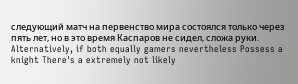следующий матч на первенство мира состоялся только через пять лет, но в это время Каспаров не сидел, сложа руки.
Alternatively, if both equally gamers nevertheless Possess a knight There's a extremely not likely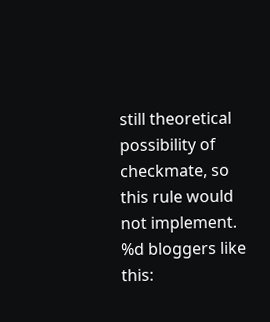still theoretical possibility of checkmate, so this rule would not implement.
%d bloggers like this: